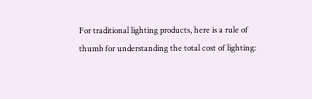For traditional lighting products, here is a rule of thumb for understanding the total cost of lighting: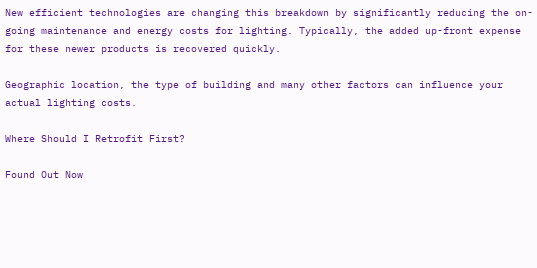New efficient technologies are changing this breakdown by significantly reducing the on-going maintenance and energy costs for lighting. Typically, the added up-front expense for these newer products is recovered quickly.

Geographic location, the type of building and many other factors can influence your actual lighting costs.

Where Should I Retrofit First?

Found Out Now